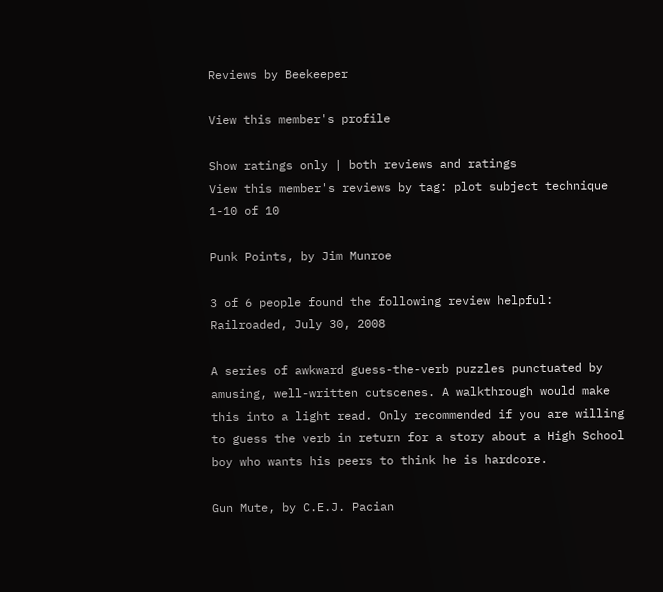Reviews by Beekeeper

View this member's profile

Show ratings only | both reviews and ratings
View this member's reviews by tag: plot subject technique
1-10 of 10

Punk Points, by Jim Munroe

3 of 6 people found the following review helpful:
Railroaded, July 30, 2008

A series of awkward guess-the-verb puzzles punctuated by amusing, well-written cutscenes. A walkthrough would make this into a light read. Only recommended if you are willing to guess the verb in return for a story about a High School boy who wants his peers to think he is hardcore.

Gun Mute, by C.E.J. Pacian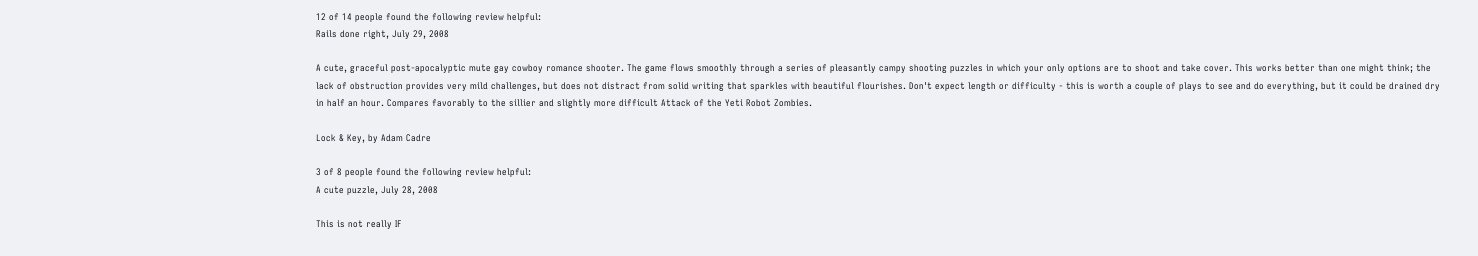12 of 14 people found the following review helpful:
Rails done right, July 29, 2008

A cute, graceful post-apocalyptic mute gay cowboy romance shooter. The game flows smoothly through a series of pleasantly campy shooting puzzles in which your only options are to shoot and take cover. This works better than one might think; the lack of obstruction provides very mild challenges, but does not distract from solid writing that sparkles with beautiful flourishes. Don't expect length or difficulty - this is worth a couple of plays to see and do everything, but it could be drained dry in half an hour. Compares favorably to the sillier and slightly more difficult Attack of the Yeti Robot Zombies.

Lock & Key, by Adam Cadre

3 of 8 people found the following review helpful:
A cute puzzle, July 28, 2008

This is not really IF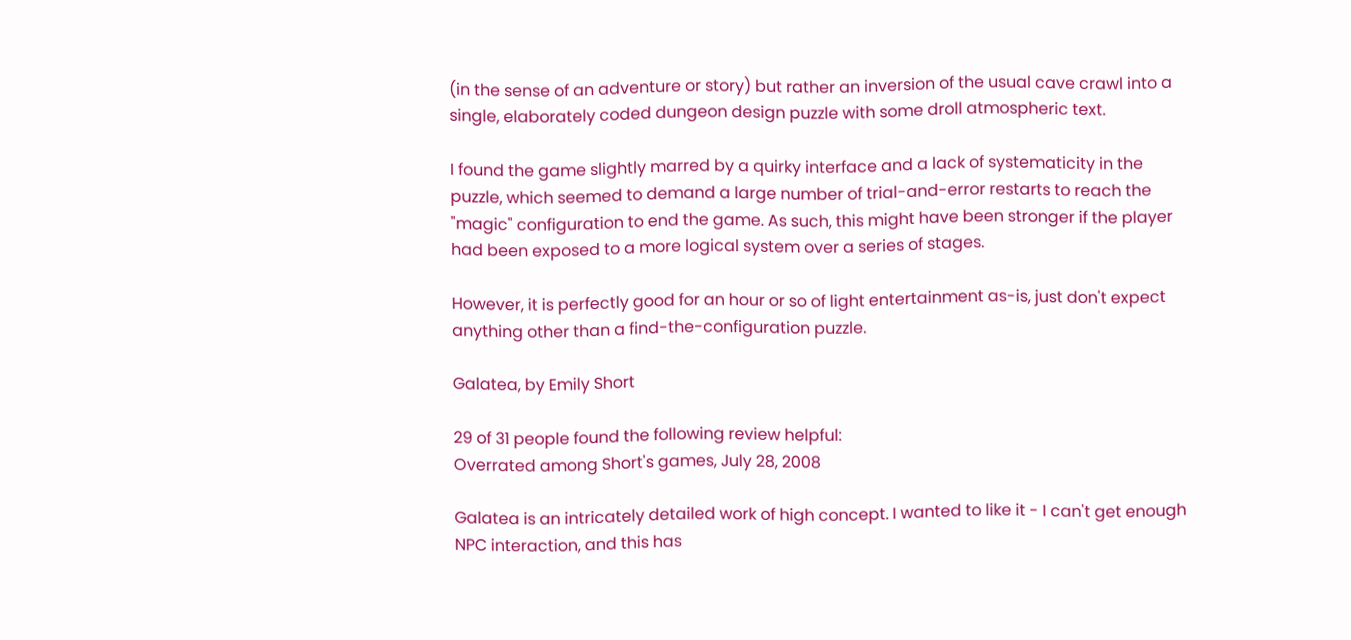(in the sense of an adventure or story) but rather an inversion of the usual cave crawl into a single, elaborately coded dungeon design puzzle with some droll atmospheric text.

I found the game slightly marred by a quirky interface and a lack of systematicity in the puzzle, which seemed to demand a large number of trial-and-error restarts to reach the "magic" configuration to end the game. As such, this might have been stronger if the player had been exposed to a more logical system over a series of stages.

However, it is perfectly good for an hour or so of light entertainment as-is, just don't expect anything other than a find-the-configuration puzzle.

Galatea, by Emily Short

29 of 31 people found the following review helpful:
Overrated among Short's games, July 28, 2008

Galatea is an intricately detailed work of high concept. I wanted to like it - I can't get enough NPC interaction, and this has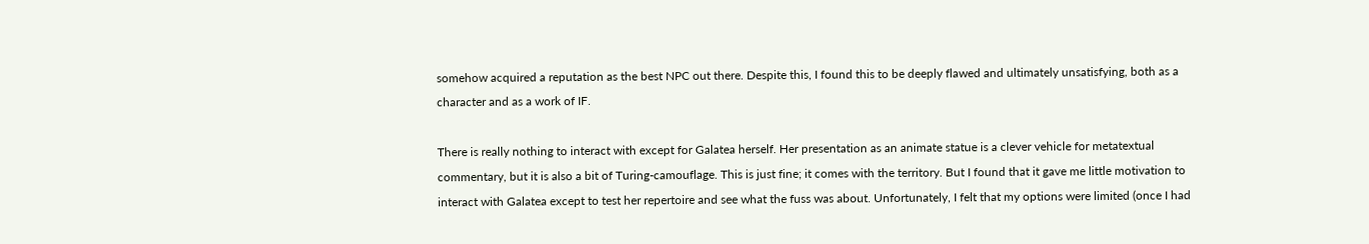somehow acquired a reputation as the best NPC out there. Despite this, I found this to be deeply flawed and ultimately unsatisfying, both as a character and as a work of IF.

There is really nothing to interact with except for Galatea herself. Her presentation as an animate statue is a clever vehicle for metatextual commentary, but it is also a bit of Turing-camouflage. This is just fine; it comes with the territory. But I found that it gave me little motivation to interact with Galatea except to test her repertoire and see what the fuss was about. Unfortunately, I felt that my options were limited (once I had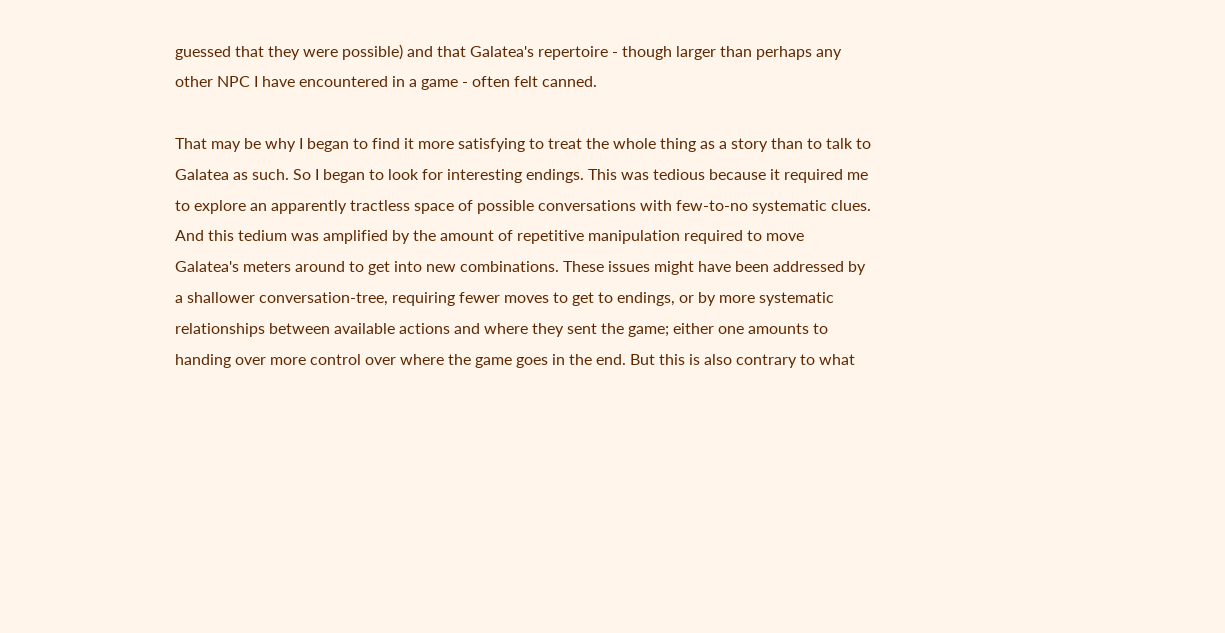guessed that they were possible) and that Galatea's repertoire - though larger than perhaps any other NPC I have encountered in a game - often felt canned.

That may be why I began to find it more satisfying to treat the whole thing as a story than to talk to Galatea as such. So I began to look for interesting endings. This was tedious because it required me to explore an apparently tractless space of possible conversations with few-to-no systematic clues. And this tedium was amplified by the amount of repetitive manipulation required to move Galatea's meters around to get into new combinations. These issues might have been addressed by a shallower conversation-tree, requiring fewer moves to get to endings, or by more systematic relationships between available actions and where they sent the game; either one amounts to handing over more control over where the game goes in the end. But this is also contrary to what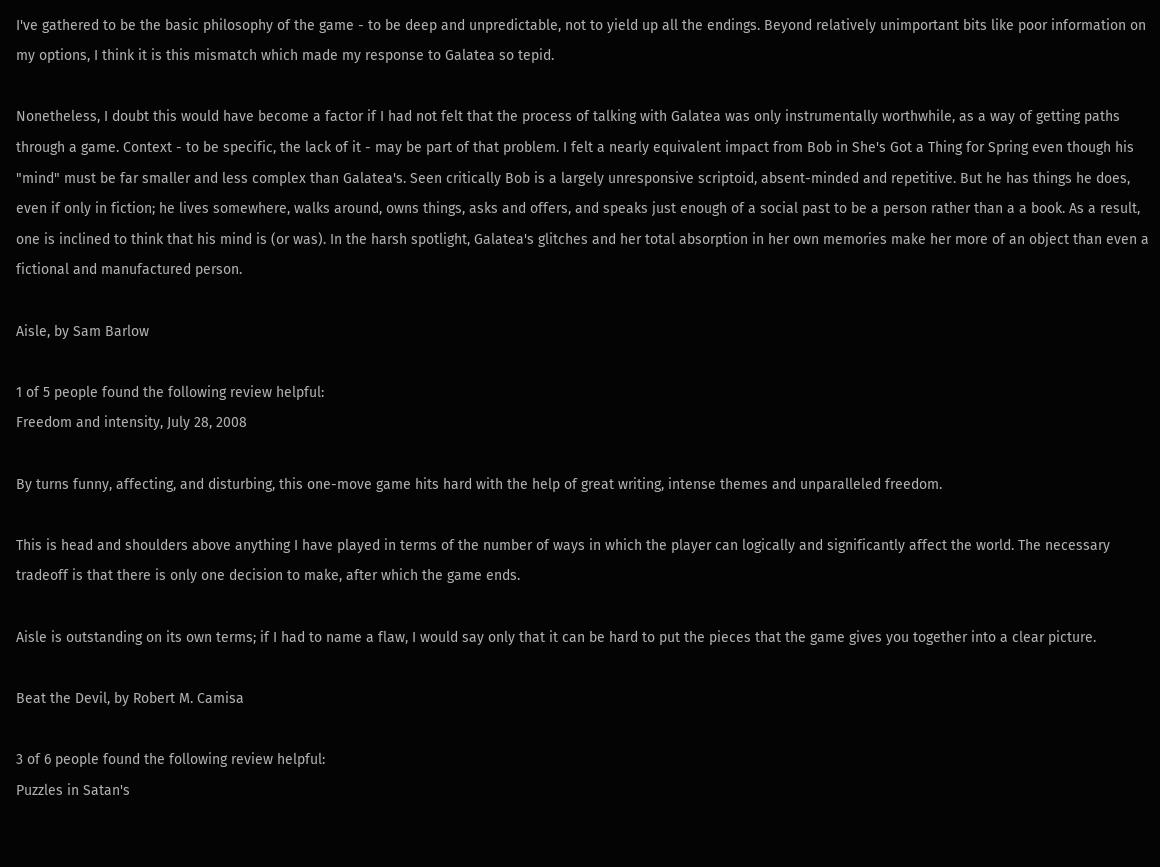I've gathered to be the basic philosophy of the game - to be deep and unpredictable, not to yield up all the endings. Beyond relatively unimportant bits like poor information on my options, I think it is this mismatch which made my response to Galatea so tepid.

Nonetheless, I doubt this would have become a factor if I had not felt that the process of talking with Galatea was only instrumentally worthwhile, as a way of getting paths through a game. Context - to be specific, the lack of it - may be part of that problem. I felt a nearly equivalent impact from Bob in She's Got a Thing for Spring even though his "mind" must be far smaller and less complex than Galatea's. Seen critically Bob is a largely unresponsive scriptoid, absent-minded and repetitive. But he has things he does, even if only in fiction; he lives somewhere, walks around, owns things, asks and offers, and speaks just enough of a social past to be a person rather than a a book. As a result, one is inclined to think that his mind is (or was). In the harsh spotlight, Galatea's glitches and her total absorption in her own memories make her more of an object than even a fictional and manufactured person.

Aisle, by Sam Barlow

1 of 5 people found the following review helpful:
Freedom and intensity, July 28, 2008

By turns funny, affecting, and disturbing, this one-move game hits hard with the help of great writing, intense themes and unparalleled freedom.

This is head and shoulders above anything I have played in terms of the number of ways in which the player can logically and significantly affect the world. The necessary tradeoff is that there is only one decision to make, after which the game ends.

Aisle is outstanding on its own terms; if I had to name a flaw, I would say only that it can be hard to put the pieces that the game gives you together into a clear picture.

Beat the Devil, by Robert M. Camisa

3 of 6 people found the following review helpful:
Puzzles in Satan's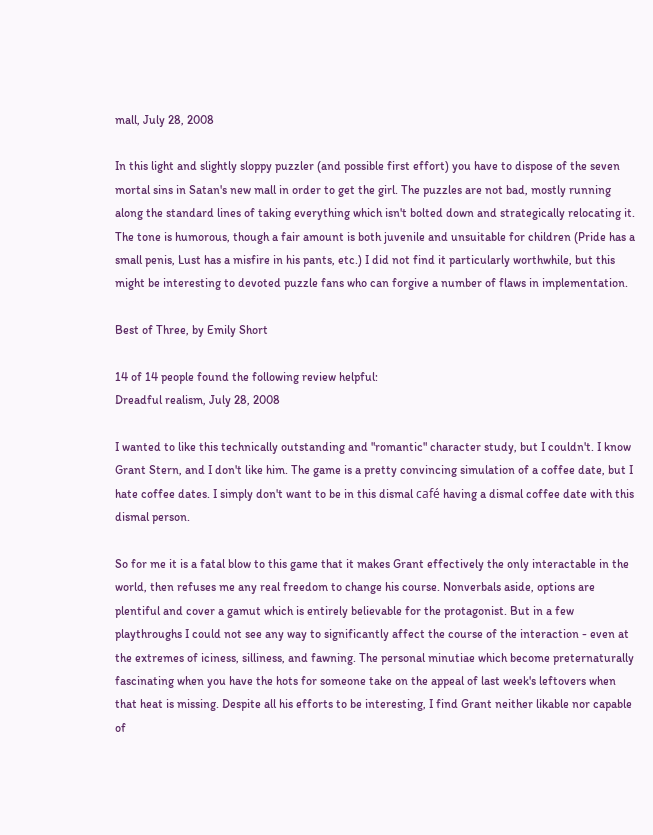mall, July 28, 2008

In this light and slightly sloppy puzzler (and possible first effort) you have to dispose of the seven mortal sins in Satan's new mall in order to get the girl. The puzzles are not bad, mostly running along the standard lines of taking everything which isn't bolted down and strategically relocating it. The tone is humorous, though a fair amount is both juvenile and unsuitable for children (Pride has a small penis, Lust has a misfire in his pants, etc.) I did not find it particularly worthwhile, but this might be interesting to devoted puzzle fans who can forgive a number of flaws in implementation.

Best of Three, by Emily Short

14 of 14 people found the following review helpful:
Dreadful realism, July 28, 2008

I wanted to like this technically outstanding and "romantic" character study, but I couldn't. I know Grant Stern, and I don't like him. The game is a pretty convincing simulation of a coffee date, but I hate coffee dates. I simply don't want to be in this dismal café having a dismal coffee date with this dismal person.

So for me it is a fatal blow to this game that it makes Grant effectively the only interactable in the world, then refuses me any real freedom to change his course. Nonverbals aside, options are plentiful and cover a gamut which is entirely believable for the protagonist. But in a few playthroughs I could not see any way to significantly affect the course of the interaction - even at the extremes of iciness, silliness, and fawning. The personal minutiae which become preternaturally fascinating when you have the hots for someone take on the appeal of last week's leftovers when that heat is missing. Despite all his efforts to be interesting, I find Grant neither likable nor capable of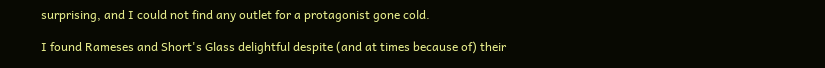surprising, and I could not find any outlet for a protagonist gone cold.

I found Rameses and Short's Glass delightful despite (and at times because of) their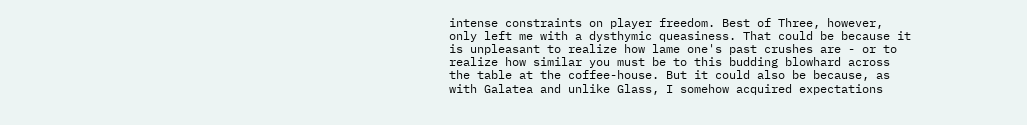intense constraints on player freedom. Best of Three, however, only left me with a dysthymic queasiness. That could be because it is unpleasant to realize how lame one's past crushes are - or to realize how similar you must be to this budding blowhard across the table at the coffee-house. But it could also be because, as with Galatea and unlike Glass, I somehow acquired expectations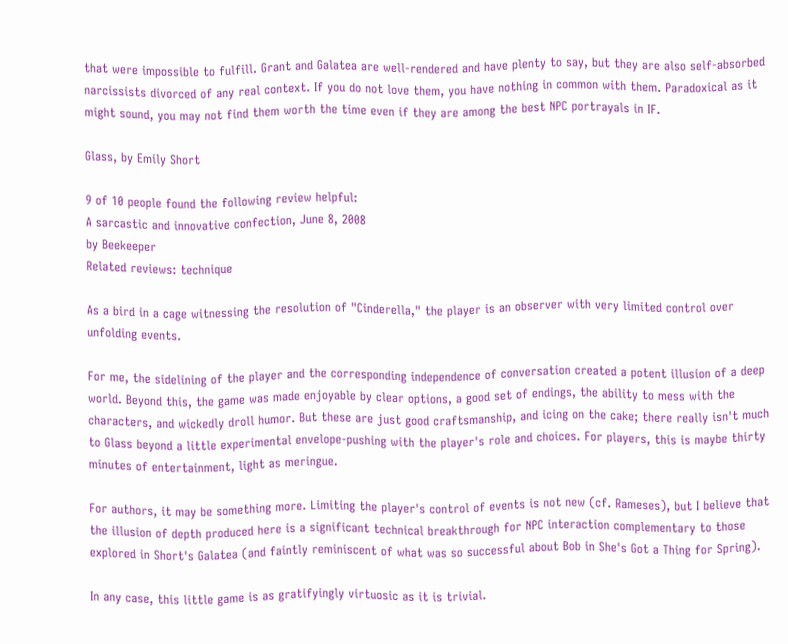that were impossible to fulfill. Grant and Galatea are well-rendered and have plenty to say, but they are also self-absorbed narcissists divorced of any real context. If you do not love them, you have nothing in common with them. Paradoxical as it might sound, you may not find them worth the time even if they are among the best NPC portrayals in IF.

Glass, by Emily Short

9 of 10 people found the following review helpful:
A sarcastic and innovative confection, June 8, 2008
by Beekeeper
Related reviews: technique

As a bird in a cage witnessing the resolution of "Cinderella," the player is an observer with very limited control over unfolding events.

For me, the sidelining of the player and the corresponding independence of conversation created a potent illusion of a deep world. Beyond this, the game was made enjoyable by clear options, a good set of endings, the ability to mess with the characters, and wickedly droll humor. But these are just good craftsmanship, and icing on the cake; there really isn't much to Glass beyond a little experimental envelope-pushing with the player's role and choices. For players, this is maybe thirty minutes of entertainment, light as meringue.

For authors, it may be something more. Limiting the player's control of events is not new (cf. Rameses), but I believe that the illusion of depth produced here is a significant technical breakthrough for NPC interaction complementary to those explored in Short's Galatea (and faintly reminiscent of what was so successful about Bob in She's Got a Thing for Spring).

In any case, this little game is as gratifyingly virtuosic as it is trivial.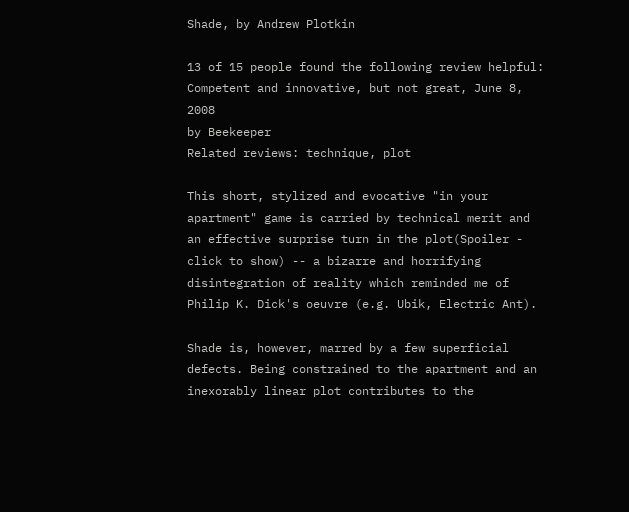Shade, by Andrew Plotkin

13 of 15 people found the following review helpful:
Competent and innovative, but not great, June 8, 2008
by Beekeeper
Related reviews: technique, plot

This short, stylized and evocative "in your apartment" game is carried by technical merit and an effective surprise turn in the plot(Spoiler - click to show) -- a bizarre and horrifying disintegration of reality which reminded me of Philip K. Dick's oeuvre (e.g. Ubik, Electric Ant).

Shade is, however, marred by a few superficial defects. Being constrained to the apartment and an inexorably linear plot contributes to the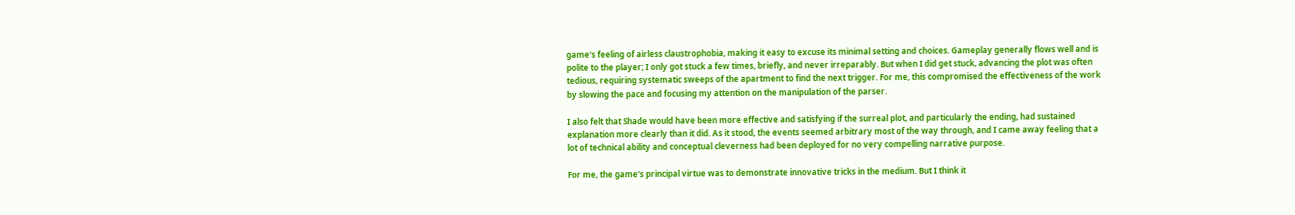game's feeling of airless claustrophobia, making it easy to excuse its minimal setting and choices. Gameplay generally flows well and is polite to the player; I only got stuck a few times, briefly, and never irreparably. But when I did get stuck, advancing the plot was often tedious, requiring systematic sweeps of the apartment to find the next trigger. For me, this compromised the effectiveness of the work by slowing the pace and focusing my attention on the manipulation of the parser.

I also felt that Shade would have been more effective and satisfying if the surreal plot, and particularly the ending, had sustained explanation more clearly than it did. As it stood, the events seemed arbitrary most of the way through, and I came away feeling that a lot of technical ability and conceptual cleverness had been deployed for no very compelling narrative purpose.

For me, the game's principal virtue was to demonstrate innovative tricks in the medium. But I think it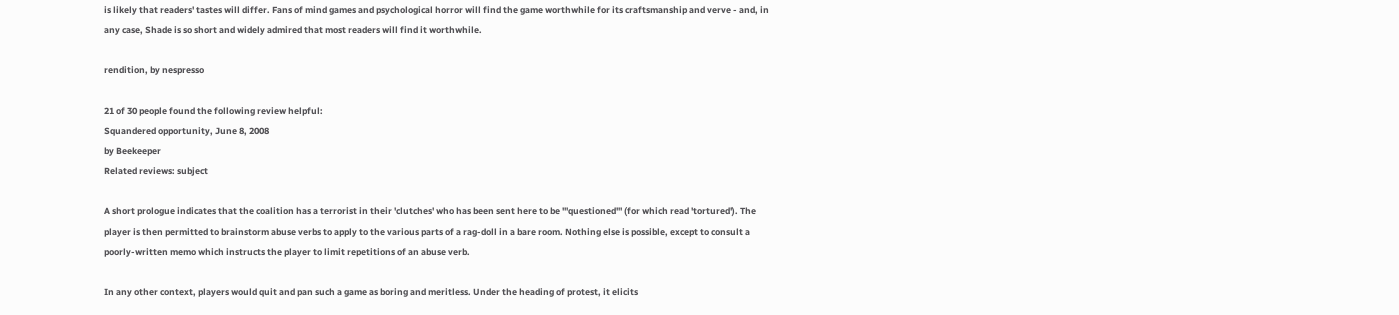is likely that readers' tastes will differ. Fans of mind games and psychological horror will find the game worthwhile for its craftsmanship and verve - and, in any case, Shade is so short and widely admired that most readers will find it worthwhile.

rendition, by nespresso

21 of 30 people found the following review helpful:
Squandered opportunity, June 8, 2008
by Beekeeper
Related reviews: subject

A short prologue indicates that the coalition has a terrorist in their 'clutches' who has been sent here to be '"questioned"' (for which read 'tortured'). The player is then permitted to brainstorm abuse verbs to apply to the various parts of a rag-doll in a bare room. Nothing else is possible, except to consult a poorly-written memo which instructs the player to limit repetitions of an abuse verb.

In any other context, players would quit and pan such a game as boring and meritless. Under the heading of protest, it elicits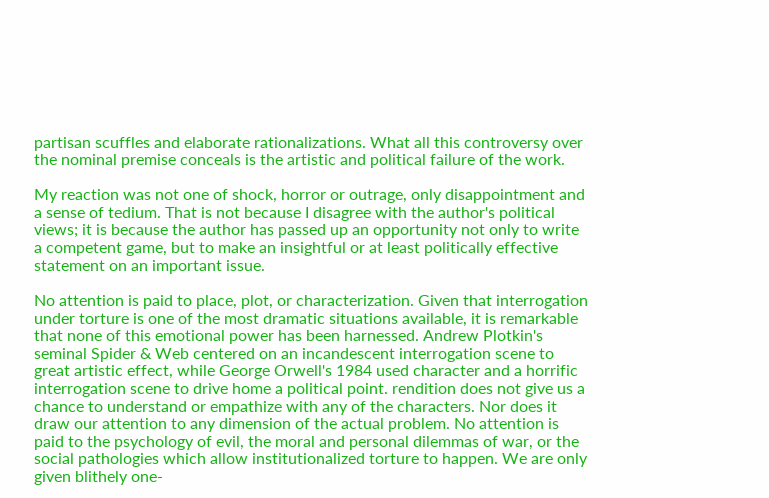partisan scuffles and elaborate rationalizations. What all this controversy over the nominal premise conceals is the artistic and political failure of the work.

My reaction was not one of shock, horror or outrage, only disappointment and a sense of tedium. That is not because I disagree with the author's political views; it is because the author has passed up an opportunity not only to write a competent game, but to make an insightful or at least politically effective statement on an important issue.

No attention is paid to place, plot, or characterization. Given that interrogation under torture is one of the most dramatic situations available, it is remarkable that none of this emotional power has been harnessed. Andrew Plotkin's seminal Spider & Web centered on an incandescent interrogation scene to great artistic effect, while George Orwell's 1984 used character and a horrific interrogation scene to drive home a political point. rendition does not give us a chance to understand or empathize with any of the characters. Nor does it draw our attention to any dimension of the actual problem. No attention is paid to the psychology of evil, the moral and personal dilemmas of war, or the social pathologies which allow institutionalized torture to happen. We are only given blithely one-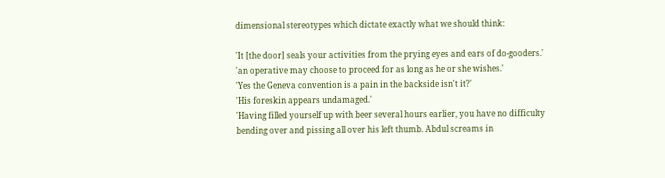dimensional stereotypes which dictate exactly what we should think:

'It [the door] seals your activities from the prying eyes and ears of do-gooders.'
'an operative may choose to proceed for as long as he or she wishes.'
'Yes the Geneva convention is a pain in the backside isn't it?'
'His foreskin appears undamaged.'
'Having filled yourself up with beer several hours earlier, you have no difficulty bending over and pissing all over his left thumb. Abdul screams in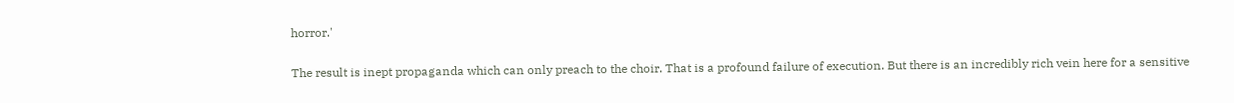horror.'

The result is inept propaganda which can only preach to the choir. That is a profound failure of execution. But there is an incredibly rich vein here for a sensitive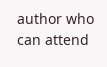author who can attend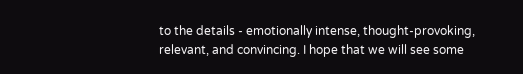to the details - emotionally intense, thought-provoking, relevant, and convincing. I hope that we will see some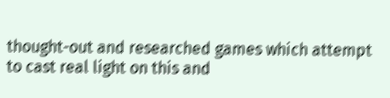thought-out and researched games which attempt to cast real light on this and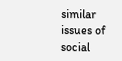similar issues of social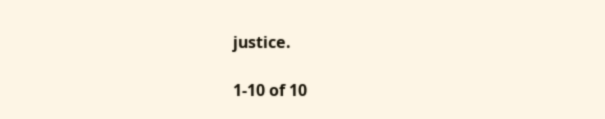justice.

1-10 of 10